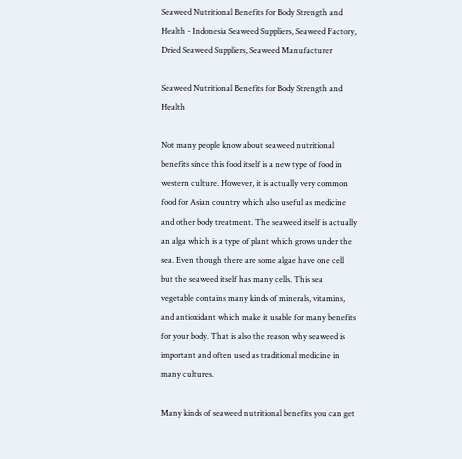Seaweed Nutritional Benefits for Body Strength and Health - Indonesia Seaweed Suppliers, Seaweed Factory, Dried Seaweed Suppliers, Seaweed Manufacturer

Seaweed Nutritional Benefits for Body Strength and Health

Not many people know about seaweed nutritional benefits since this food itself is a new type of food in western culture. However, it is actually very common food for Asian country which also useful as medicine and other body treatment. The seaweed itself is actually an alga which is a type of plant which grows under the sea. Even though there are some algae have one cell but the seaweed itself has many cells. This sea vegetable contains many kinds of minerals, vitamins, and antioxidant which make it usable for many benefits for your body. That is also the reason why seaweed is important and often used as traditional medicine in many cultures.

Many kinds of seaweed nutritional benefits you can get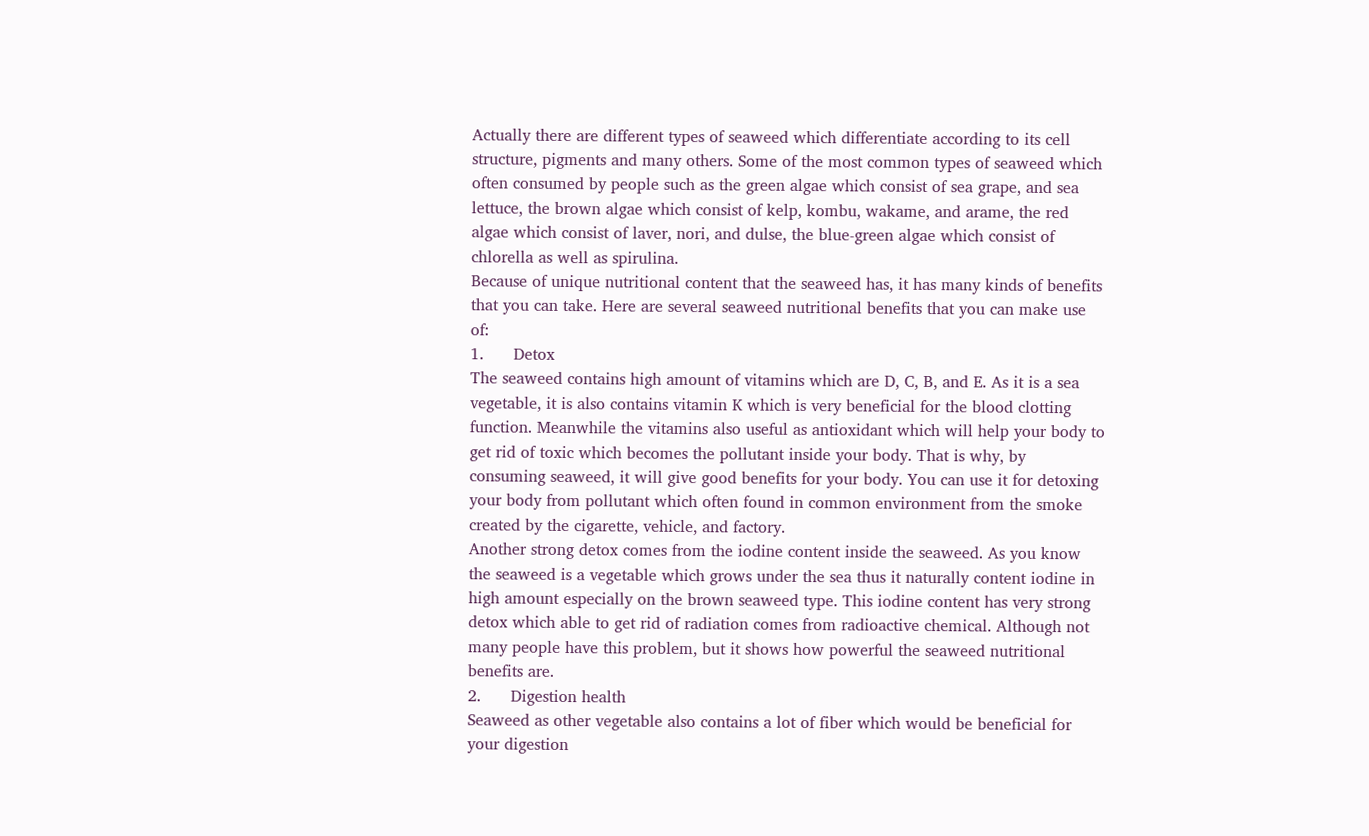Actually there are different types of seaweed which differentiate according to its cell structure, pigments and many others. Some of the most common types of seaweed which often consumed by people such as the green algae which consist of sea grape, and sea lettuce, the brown algae which consist of kelp, kombu, wakame, and arame, the red algae which consist of laver, nori, and dulse, the blue-green algae which consist of chlorella as well as spirulina.
Because of unique nutritional content that the seaweed has, it has many kinds of benefits that you can take. Here are several seaweed nutritional benefits that you can make use of:
1.      Detox
The seaweed contains high amount of vitamins which are D, C, B, and E. As it is a sea vegetable, it is also contains vitamin K which is very beneficial for the blood clotting function. Meanwhile the vitamins also useful as antioxidant which will help your body to get rid of toxic which becomes the pollutant inside your body. That is why, by consuming seaweed, it will give good benefits for your body. You can use it for detoxing your body from pollutant which often found in common environment from the smoke created by the cigarette, vehicle, and factory.
Another strong detox comes from the iodine content inside the seaweed. As you know the seaweed is a vegetable which grows under the sea thus it naturally content iodine in high amount especially on the brown seaweed type. This iodine content has very strong detox which able to get rid of radiation comes from radioactive chemical. Although not many people have this problem, but it shows how powerful the seaweed nutritional benefits are.
2.      Digestion health
Seaweed as other vegetable also contains a lot of fiber which would be beneficial for your digestion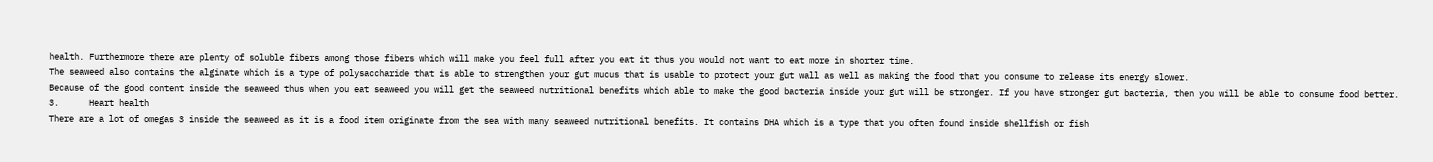health. Furthermore there are plenty of soluble fibers among those fibers which will make you feel full after you eat it thus you would not want to eat more in shorter time.
The seaweed also contains the alginate which is a type of polysaccharide that is able to strengthen your gut mucus that is usable to protect your gut wall as well as making the food that you consume to release its energy slower.
Because of the good content inside the seaweed thus when you eat seaweed you will get the seaweed nutritional benefits which able to make the good bacteria inside your gut will be stronger. If you have stronger gut bacteria, then you will be able to consume food better.
3.      Heart health
There are a lot of omegas 3 inside the seaweed as it is a food item originate from the sea with many seaweed nutritional benefits. It contains DHA which is a type that you often found inside shellfish or fish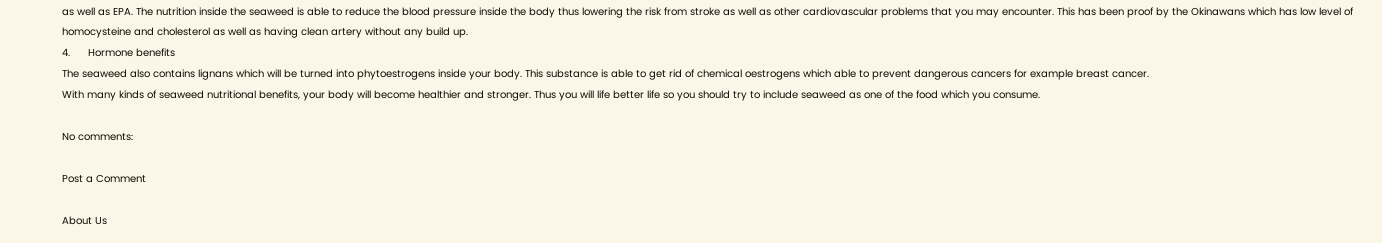as well as EPA. The nutrition inside the seaweed is able to reduce the blood pressure inside the body thus lowering the risk from stroke as well as other cardiovascular problems that you may encounter. This has been proof by the Okinawans which has low level of homocysteine and cholesterol as well as having clean artery without any build up.
4.      Hormone benefits
The seaweed also contains lignans which will be turned into phytoestrogens inside your body. This substance is able to get rid of chemical oestrogens which able to prevent dangerous cancers for example breast cancer.
With many kinds of seaweed nutritional benefits, your body will become healthier and stronger. Thus you will life better life so you should try to include seaweed as one of the food which you consume.

No comments:

Post a Comment

About Us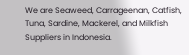We are Seaweed, Carrageenan, Catfish, Tuna, Sardine, Mackerel, and Milkfish Suppliers in Indonesia.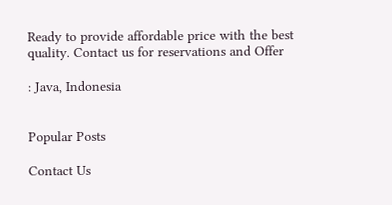Ready to provide affordable price with the best quality. Contact us for reservations and Offer

: Java, Indonesia


Popular Posts

Contact Us